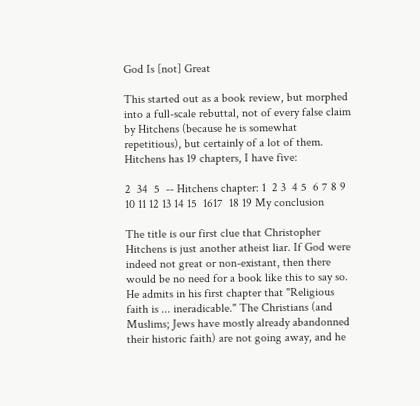God Is [not] Great

This started out as a book review, but morphed into a full-scale rebuttal, not of every false claim by Hitchens (because he is somewhat repetitious), but certainly of a lot of them. Hitchens has 19 chapters, I have five:

2  34  5  -- Hitchens chapter: 1  2 3  4 5  6 7 8 9 10 11 12 13 14 15  1617  18 19 My conclusion

The title is our first clue that Christopher Hitchens is just another atheist liar. If God were indeed not great or non-existant, then there would be no need for a book like this to say so. He admits in his first chapter that "Religious faith is ... ineradicable." The Christians (and Muslims; Jews have mostly already abandonned their historic faith) are not going away, and he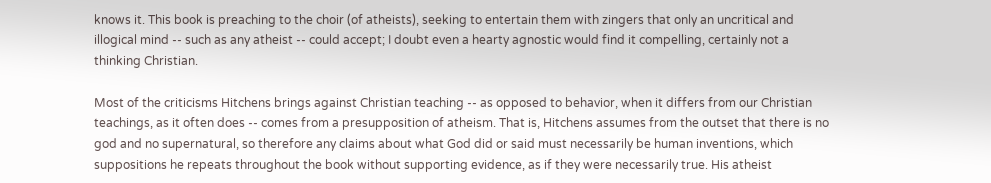knows it. This book is preaching to the choir (of atheists), seeking to entertain them with zingers that only an uncritical and illogical mind -- such as any atheist -- could accept; I doubt even a hearty agnostic would find it compelling, certainly not a thinking Christian.

Most of the criticisms Hitchens brings against Christian teaching -- as opposed to behavior, when it differs from our Christian teachings, as it often does -- comes from a presupposition of atheism. That is, Hitchens assumes from the outset that there is no god and no supernatural, so therefore any claims about what God did or said must necessarily be human inventions, which suppositions he repeats throughout the book without supporting evidence, as if they were necessarily true. His atheist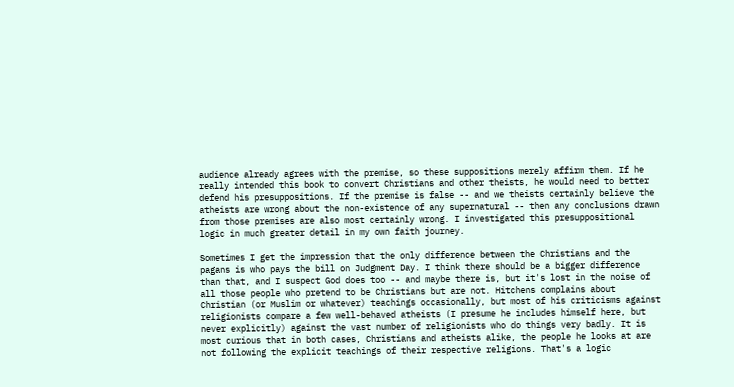audience already agrees with the premise, so these suppositions merely affirm them. If he really intended this book to convert Christians and other theists, he would need to better defend his presuppositions. If the premise is false -- and we theists certainly believe the atheists are wrong about the non-existence of any supernatural -- then any conclusions drawn from those premises are also most certainly wrong. I investigated this presuppositional logic in much greater detail in my own faith journey.

Sometimes I get the impression that the only difference between the Christians and the pagans is who pays the bill on Judgment Day. I think there should be a bigger difference than that, and I suspect God does too -- and maybe there is, but it's lost in the noise of all those people who pretend to be Christians but are not. Hitchens complains about Christian (or Muslim or whatever) teachings occasionally, but most of his criticisms against religionists compare a few well-behaved atheists (I presume he includes himself here, but never explicitly) against the vast number of religionists who do things very badly. It is most curious that in both cases, Christians and atheists alike, the people he looks at are not following the explicit teachings of their respective religions. That's a logic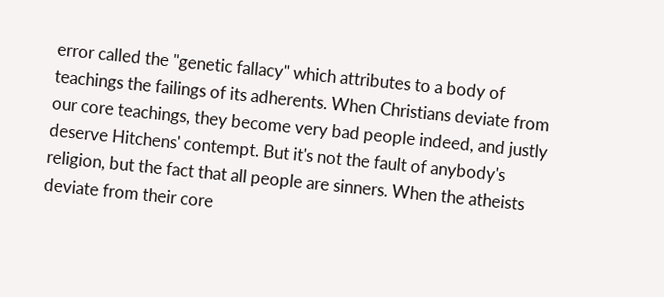error called the "genetic fallacy" which attributes to a body of teachings the failings of its adherents. When Christians deviate from our core teachings, they become very bad people indeed, and justly deserve Hitchens' contempt. But it's not the fault of anybody's religion, but the fact that all people are sinners. When the atheists deviate from their core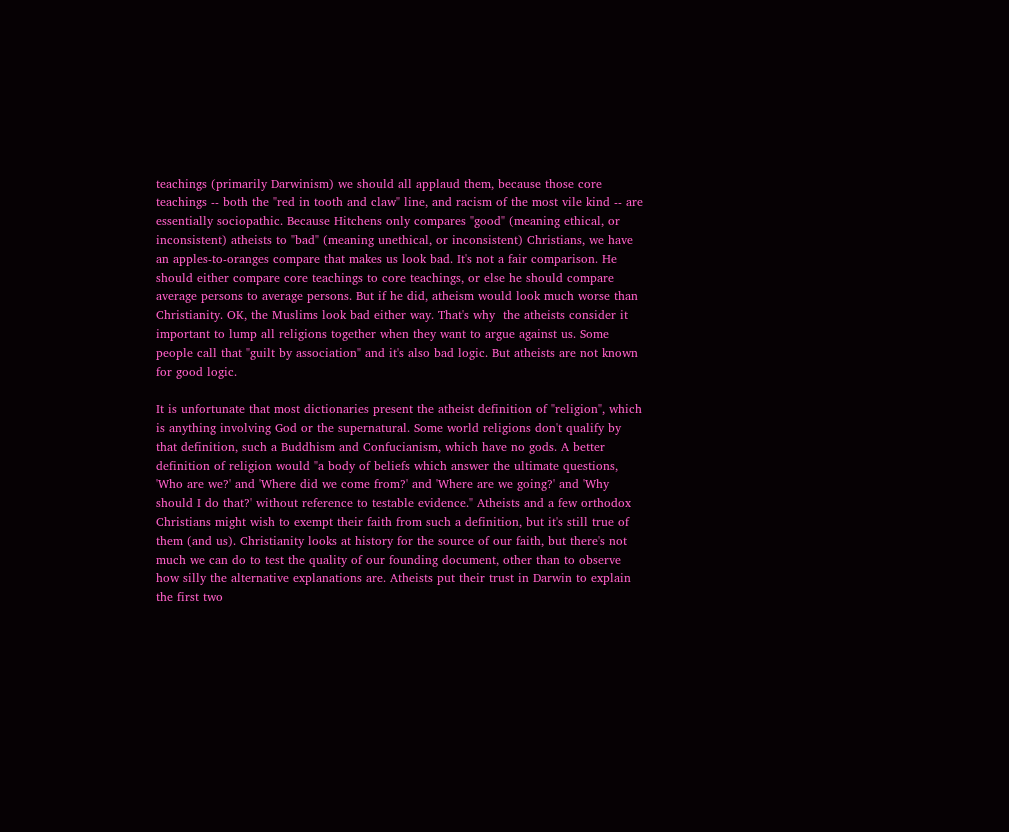teachings (primarily Darwinism) we should all applaud them, because those core teachings -- both the "red in tooth and claw" line, and racism of the most vile kind -- are essentially sociopathic. Because Hitchens only compares "good" (meaning ethical, or inconsistent) atheists to "bad" (meaning unethical, or inconsistent) Christians, we have an apples-to-oranges compare that makes us look bad. It's not a fair comparison. He should either compare core teachings to core teachings, or else he should compare average persons to average persons. But if he did, atheism would look much worse than Christianity. OK, the Muslims look bad either way. That's why  the atheists consider it important to lump all religions together when they want to argue against us. Some people call that "guilt by association" and it's also bad logic. But atheists are not known for good logic.

It is unfortunate that most dictionaries present the atheist definition of "religion", which is anything involving God or the supernatural. Some world religions don't qualify by that definition, such a Buddhism and Confucianism, which have no gods. A better definition of religion would "a body of beliefs which answer the ultimate questions, 'Who are we?' and 'Where did we come from?' and 'Where are we going?' and 'Why should I do that?' without reference to testable evidence." Atheists and a few orthodox Christians might wish to exempt their faith from such a definition, but it's still true of them (and us). Christianity looks at history for the source of our faith, but there's not much we can do to test the quality of our founding document, other than to observe how silly the alternative explanations are. Atheists put their trust in Darwin to explain the first two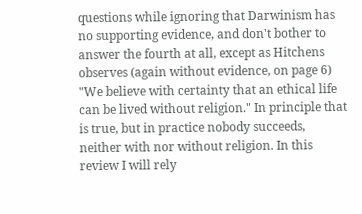questions while ignoring that Darwinism has no supporting evidence, and don't bother to answer the fourth at all, except as Hitchens observes (again without evidence, on page 6) "We believe with certainty that an ethical life can be lived without religion." In principle that is true, but in practice nobody succeeds, neither with nor without religion. In this review I will rely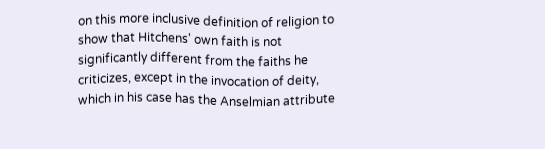on this more inclusive definition of religion to show that Hitchens' own faith is not significantly different from the faiths he criticizes, except in the invocation of deity, which in his case has the Anselmian attribute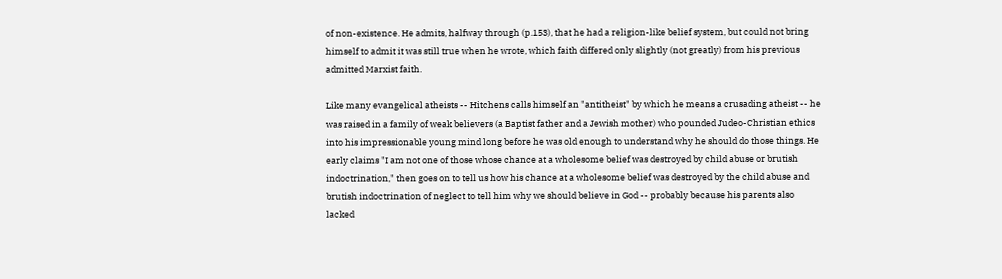of non-existence. He admits, halfway through (p.153), that he had a religion-like belief system, but could not bring himself to admit it was still true when he wrote, which faith differed only slightly (not greatly) from his previous admitted Marxist faith.

Like many evangelical atheists -- Hitchens calls himself an "antitheist" by which he means a crusading atheist -- he was raised in a family of weak believers (a Baptist father and a Jewish mother) who pounded Judeo-Christian ethics into his impressionable young mind long before he was old enough to understand why he should do those things. He early claims "I am not one of those whose chance at a wholesome belief was destroyed by child abuse or brutish indoctrination," then goes on to tell us how his chance at a wholesome belief was destroyed by the child abuse and brutish indoctrination of neglect to tell him why we should believe in God -- probably because his parents also lacked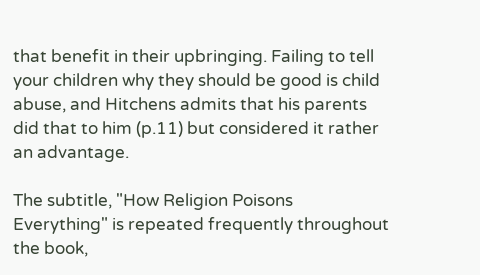that benefit in their upbringing. Failing to tell your children why they should be good is child abuse, and Hitchens admits that his parents did that to him (p.11) but considered it rather an advantage.

The subtitle, "How Religion Poisons Everything" is repeated frequently throughout the book,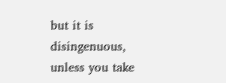but it is disingenuous, unless you take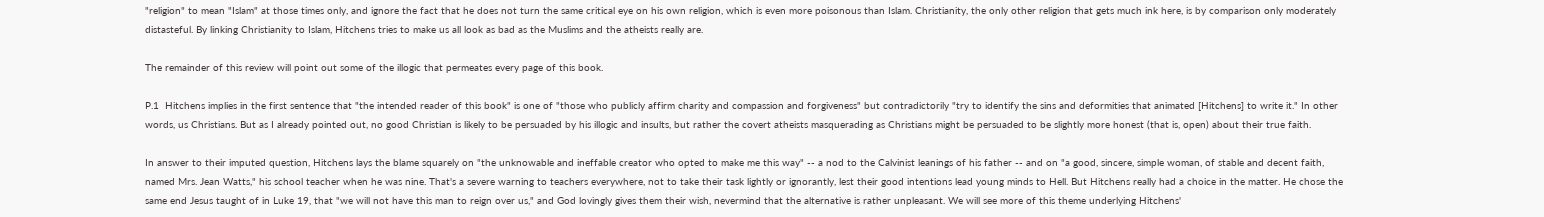"religion" to mean "Islam" at those times only, and ignore the fact that he does not turn the same critical eye on his own religion, which is even more poisonous than Islam. Christianity, the only other religion that gets much ink here, is by comparison only moderately distasteful. By linking Christianity to Islam, Hitchens tries to make us all look as bad as the Muslims and the atheists really are.

The remainder of this review will point out some of the illogic that permeates every page of this book.

P.1  Hitchens implies in the first sentence that "the intended reader of this book" is one of "those who publicly affirm charity and compassion and forgiveness" but contradictorily "try to identify the sins and deformities that animated [Hitchens] to write it." In other words, us Christians. But as I already pointed out, no good Christian is likely to be persuaded by his illogic and insults, but rather the covert atheists masquerading as Christians might be persuaded to be slightly more honest (that is, open) about their true faith.

In answer to their imputed question, Hitchens lays the blame squarely on "the unknowable and ineffable creator who opted to make me this way" -- a nod to the Calvinist leanings of his father -- and on "a good, sincere, simple woman, of stable and decent faith, named Mrs. Jean Watts," his school teacher when he was nine. That's a severe warning to teachers everywhere, not to take their task lightly or ignorantly, lest their good intentions lead young minds to Hell. But Hitchens really had a choice in the matter. He chose the same end Jesus taught of in Luke 19, that "we will not have this man to reign over us," and God lovingly gives them their wish, nevermind that the alternative is rather unpleasant. We will see more of this theme underlying Hitchens'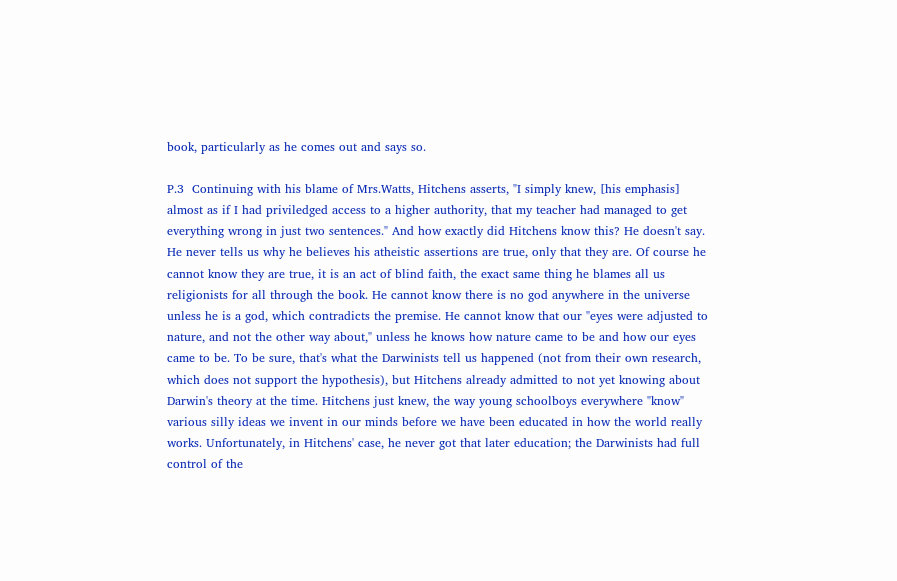book, particularly as he comes out and says so.

P.3  Continuing with his blame of Mrs.Watts, Hitchens asserts, "I simply knew, [his emphasis] almost as if I had priviledged access to a higher authority, that my teacher had managed to get everything wrong in just two sentences." And how exactly did Hitchens know this? He doesn't say. He never tells us why he believes his atheistic assertions are true, only that they are. Of course he cannot know they are true, it is an act of blind faith, the exact same thing he blames all us religionists for all through the book. He cannot know there is no god anywhere in the universe unless he is a god, which contradicts the premise. He cannot know that our "eyes were adjusted to nature, and not the other way about," unless he knows how nature came to be and how our eyes came to be. To be sure, that's what the Darwinists tell us happened (not from their own research, which does not support the hypothesis), but Hitchens already admitted to not yet knowing about Darwin's theory at the time. Hitchens just knew, the way young schoolboys everywhere "know" various silly ideas we invent in our minds before we have been educated in how the world really works. Unfortunately, in Hitchens' case, he never got that later education; the Darwinists had full control of the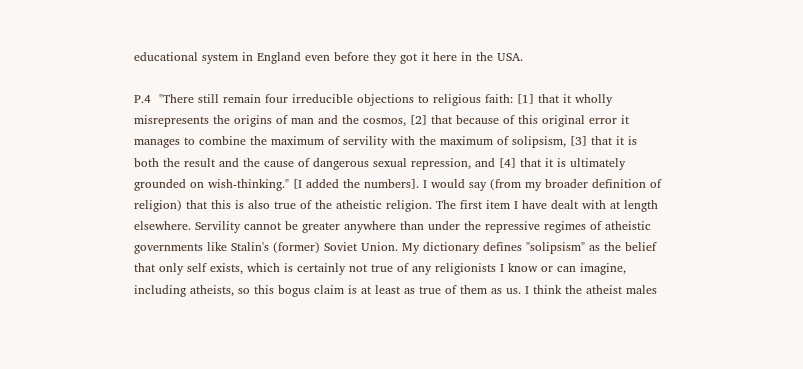educational system in England even before they got it here in the USA.

P.4  "There still remain four irreducible objections to religious faith: [1] that it wholly misrepresents the origins of man and the cosmos, [2] that because of this original error it manages to combine the maximum of servility with the maximum of solipsism, [3] that it is both the result and the cause of dangerous sexual repression, and [4] that it is ultimately grounded on wish-thinking." [I added the numbers]. I would say (from my broader definition of religion) that this is also true of the atheistic religion. The first item I have dealt with at length elsewhere. Servility cannot be greater anywhere than under the repressive regimes of atheistic governments like Stalin's (former) Soviet Union. My dictionary defines "solipsism" as the belief that only self exists, which is certainly not true of any religionists I know or can imagine, including atheists, so this bogus claim is at least as true of them as us. I think the atheist males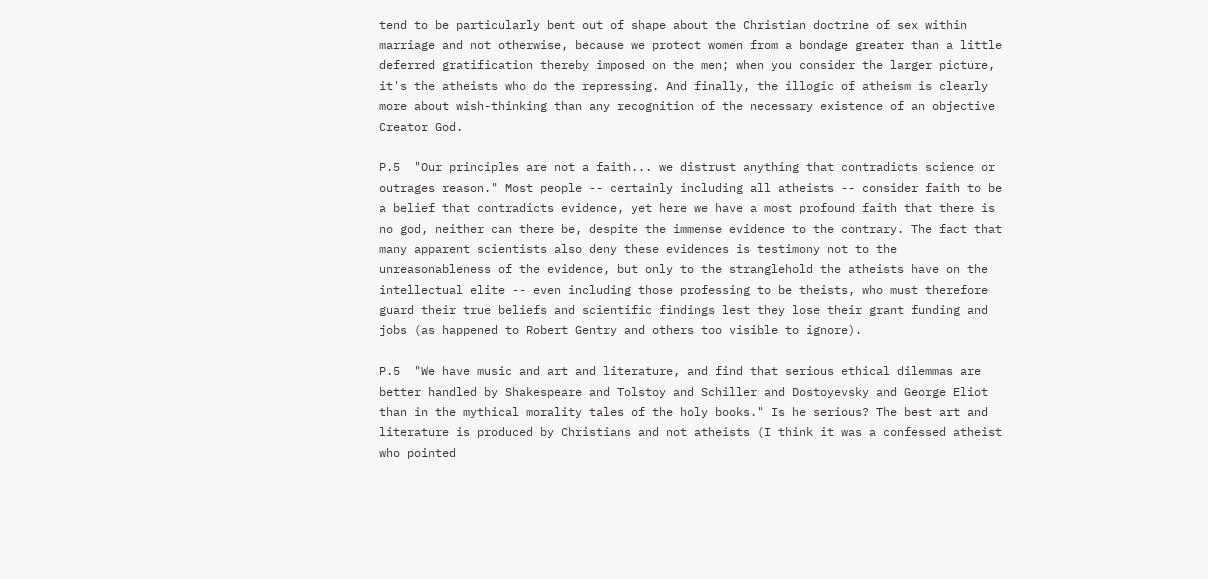tend to be particularly bent out of shape about the Christian doctrine of sex within marriage and not otherwise, because we protect women from a bondage greater than a little deferred gratification thereby imposed on the men; when you consider the larger picture, it's the atheists who do the repressing. And finally, the illogic of atheism is clearly more about wish-thinking than any recognition of the necessary existence of an objective Creator God.

P.5  "Our principles are not a faith... we distrust anything that contradicts science or outrages reason." Most people -- certainly including all atheists -- consider faith to be a belief that contradicts evidence, yet here we have a most profound faith that there is no god, neither can there be, despite the immense evidence to the contrary. The fact that many apparent scientists also deny these evidences is testimony not to the unreasonableness of the evidence, but only to the stranglehold the atheists have on the intellectual elite -- even including those professing to be theists, who must therefore guard their true beliefs and scientific findings lest they lose their grant funding and jobs (as happened to Robert Gentry and others too visible to ignore).

P.5  "We have music and art and literature, and find that serious ethical dilemmas are better handled by Shakespeare and Tolstoy and Schiller and Dostoyevsky and George Eliot than in the mythical morality tales of the holy books." Is he serious? The best art and literature is produced by Christians and not atheists (I think it was a confessed atheist who pointed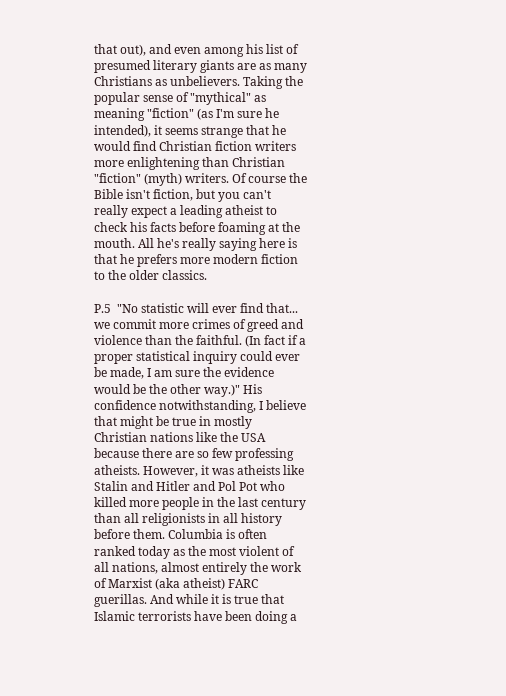that out), and even among his list of presumed literary giants are as many Christians as unbelievers. Taking the popular sense of "mythical" as meaning "fiction" (as I'm sure he intended), it seems strange that he would find Christian fiction writers more enlightening than Christian "fiction" (myth) writers. Of course the Bible isn't fiction, but you can't really expect a leading atheist to check his facts before foaming at the mouth. All he's really saying here is that he prefers more modern fiction to the older classics.

P.5  "No statistic will ever find that... we commit more crimes of greed and violence than the faithful. (In fact if a proper statistical inquiry could ever be made, I am sure the evidence would be the other way.)" His confidence notwithstanding, I believe that might be true in mostly Christian nations like the USA because there are so few professing atheists. However, it was atheists like Stalin and Hitler and Pol Pot who killed more people in the last century than all religionists in all history before them. Columbia is often ranked today as the most violent of all nations, almost entirely the work of Marxist (aka atheist) FARC guerillas. And while it is true that Islamic terrorists have been doing a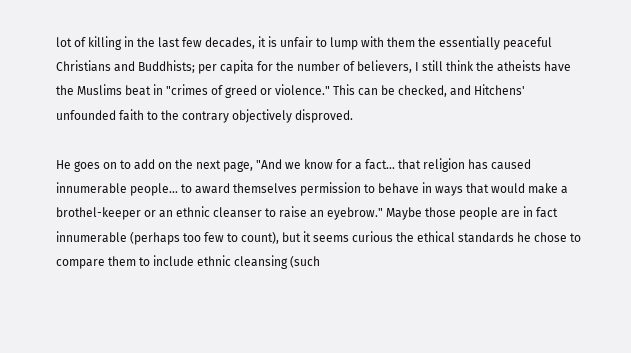lot of killing in the last few decades, it is unfair to lump with them the essentially peaceful Christians and Buddhists; per capita for the number of believers, I still think the atheists have the Muslims beat in "crimes of greed or violence." This can be checked, and Hitchens' unfounded faith to the contrary objectively disproved.

He goes on to add on the next page, "And we know for a fact... that religion has caused innumerable people... to award themselves permission to behave in ways that would make a brothel-keeper or an ethnic cleanser to raise an eyebrow." Maybe those people are in fact innumerable (perhaps too few to count), but it seems curious the ethical standards he chose to compare them to include ethnic cleansing (such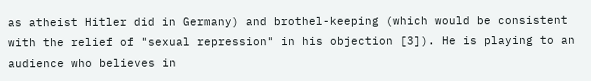as atheist Hitler did in Germany) and brothel-keeping (which would be consistent with the relief of "sexual repression" in his objection [3]). He is playing to an audience who believes in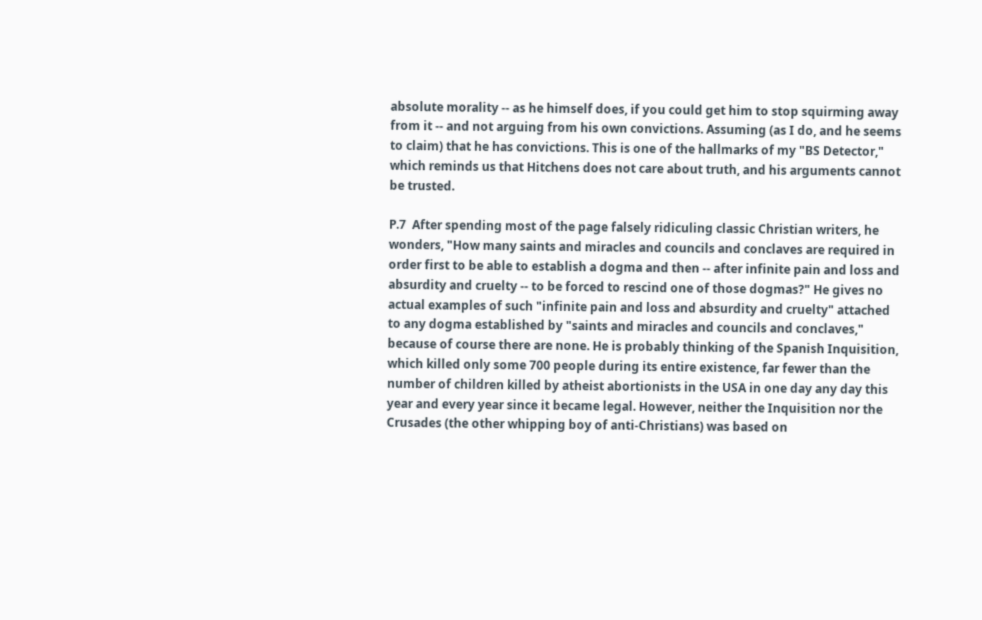absolute morality -- as he himself does, if you could get him to stop squirming away from it -- and not arguing from his own convictions. Assuming (as I do, and he seems to claim) that he has convictions. This is one of the hallmarks of my "BS Detector," which reminds us that Hitchens does not care about truth, and his arguments cannot be trusted.

P.7  After spending most of the page falsely ridiculing classic Christian writers, he wonders, "How many saints and miracles and councils and conclaves are required in order first to be able to establish a dogma and then -- after infinite pain and loss and absurdity and cruelty -- to be forced to rescind one of those dogmas?" He gives no actual examples of such "infinite pain and loss and absurdity and cruelty" attached to any dogma established by "saints and miracles and councils and conclaves," because of course there are none. He is probably thinking of the Spanish Inquisition, which killed only some 700 people during its entire existence, far fewer than the number of children killed by atheist abortionists in the USA in one day any day this year and every year since it became legal. However, neither the Inquisition nor the Crusades (the other whipping boy of anti-Christians) was based on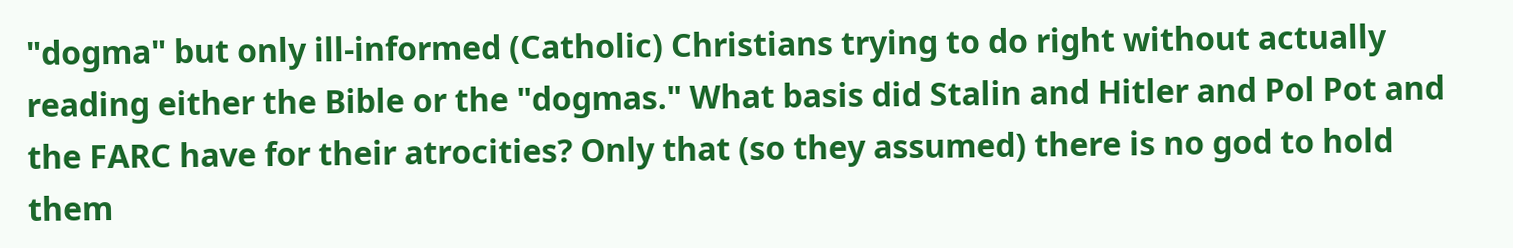"dogma" but only ill-informed (Catholic) Christians trying to do right without actually reading either the Bible or the "dogmas." What basis did Stalin and Hitler and Pol Pot and the FARC have for their atrocities? Only that (so they assumed) there is no god to hold them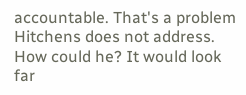accountable. That's a problem Hitchens does not address. How could he? It would look far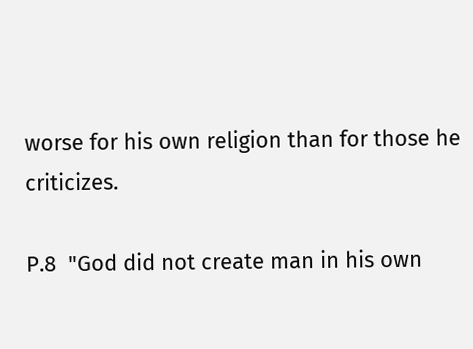worse for his own religion than for those he criticizes.

P.8  "God did not create man in his own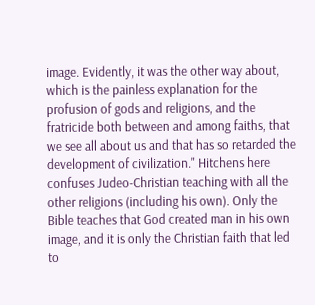image. Evidently, it was the other way about, which is the painless explanation for the profusion of gods and religions, and the fratricide both between and among faiths, that we see all about us and that has so retarded the development of civilization." Hitchens here confuses Judeo-Christian teaching with all the other religions (including his own). Only the Bible teaches that God created man in his own image, and it is only the Christian faith that led to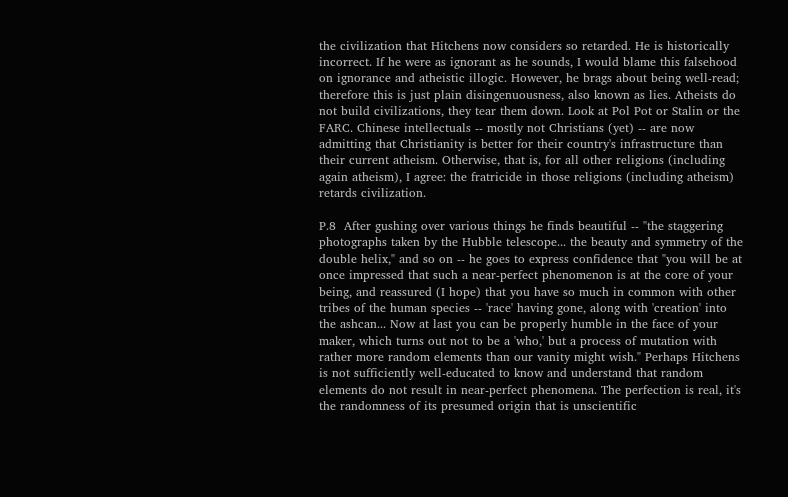the civilization that Hitchens now considers so retarded. He is historically incorrect. If he were as ignorant as he sounds, I would blame this falsehood on ignorance and atheistic illogic. However, he brags about being well-read; therefore this is just plain disingenuousness, also known as lies. Atheists do not build civilizations, they tear them down. Look at Pol Pot or Stalin or the FARC. Chinese intellectuals -- mostly not Christians (yet) -- are now admitting that Christianity is better for their country's infrastructure than their current atheism. Otherwise, that is, for all other religions (including again atheism), I agree: the fratricide in those religions (including atheism) retards civilization.

P.8  After gushing over various things he finds beautiful -- "the staggering photographs taken by the Hubble telescope... the beauty and symmetry of the double helix," and so on -- he goes to express confidence that "you will be at once impressed that such a near-perfect phenomenon is at the core of your being, and reassured (I hope) that you have so much in common with other tribes of the human species -- 'race' having gone, along with 'creation' into the ashcan... Now at last you can be properly humble in the face of your maker, which turns out not to be a 'who,' but a process of mutation with rather more random elements than our vanity might wish." Perhaps Hitchens is not sufficiently well-educated to know and understand that random elements do not result in near-perfect phenomena. The perfection is real, it's the randomness of its presumed origin that is unscientific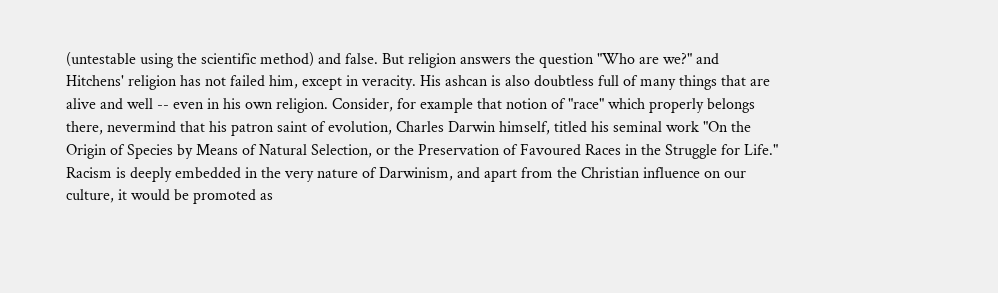(untestable using the scientific method) and false. But religion answers the question "Who are we?" and Hitchens' religion has not failed him, except in veracity. His ashcan is also doubtless full of many things that are alive and well -- even in his own religion. Consider, for example that notion of "race" which properly belongs there, nevermind that his patron saint of evolution, Charles Darwin himself, titled his seminal work "On the Origin of Species by Means of Natural Selection, or the Preservation of Favoured Races in the Struggle for Life." Racism is deeply embedded in the very nature of Darwinism, and apart from the Christian influence on our culture, it would be promoted as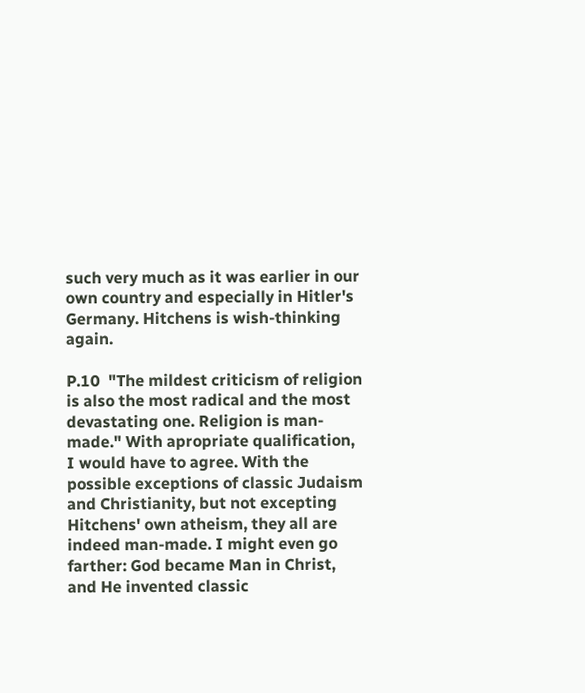such very much as it was earlier in our own country and especially in Hitler's Germany. Hitchens is wish-thinking again.

P.10  "The mildest criticism of religion is also the most radical and the most devastating one. Religion is man-made." With apropriate qualification, I would have to agree. With the possible exceptions of classic Judaism and Christianity, but not excepting Hitchens' own atheism, they all are indeed man-made. I might even go farther: God became Man in Christ, and He invented classic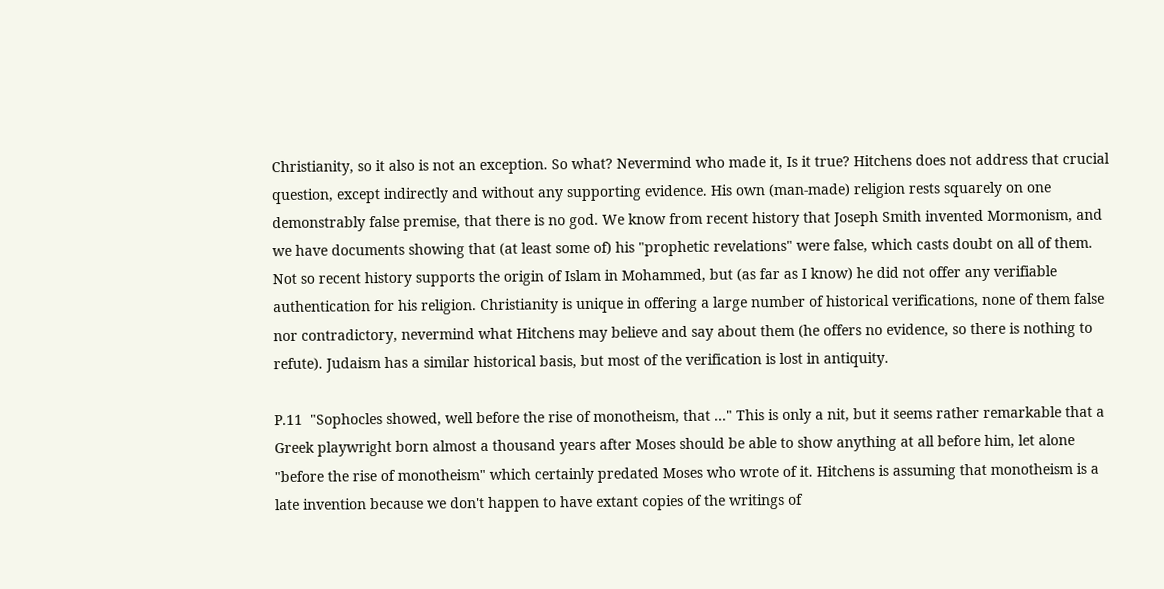Christianity, so it also is not an exception. So what? Nevermind who made it, Is it true? Hitchens does not address that crucial question, except indirectly and without any supporting evidence. His own (man-made) religion rests squarely on one demonstrably false premise, that there is no god. We know from recent history that Joseph Smith invented Mormonism, and we have documents showing that (at least some of) his "prophetic revelations" were false, which casts doubt on all of them. Not so recent history supports the origin of Islam in Mohammed, but (as far as I know) he did not offer any verifiable authentication for his religion. Christianity is unique in offering a large number of historical verifications, none of them false nor contradictory, nevermind what Hitchens may believe and say about them (he offers no evidence, so there is nothing to refute). Judaism has a similar historical basis, but most of the verification is lost in antiquity.

P.11  "Sophocles showed, well before the rise of monotheism, that ..." This is only a nit, but it seems rather remarkable that a Greek playwright born almost a thousand years after Moses should be able to show anything at all before him, let alone "before the rise of monotheism" which certainly predated Moses who wrote of it. Hitchens is assuming that monotheism is a late invention because we don't happen to have extant copies of the writings of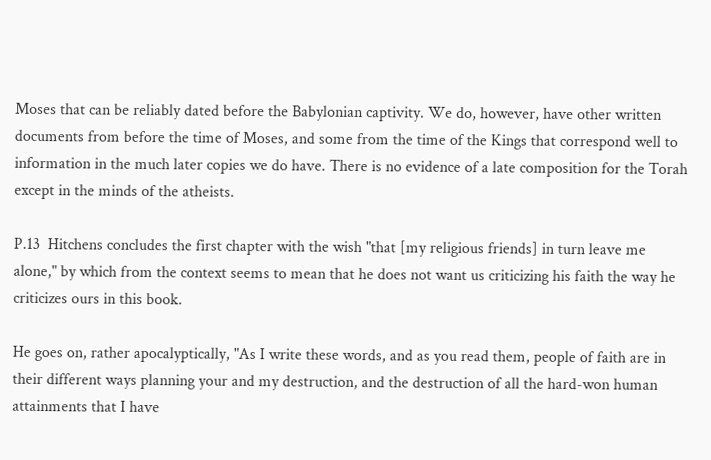Moses that can be reliably dated before the Babylonian captivity. We do, however, have other written documents from before the time of Moses, and some from the time of the Kings that correspond well to information in the much later copies we do have. There is no evidence of a late composition for the Torah except in the minds of the atheists.

P.13  Hitchens concludes the first chapter with the wish "that [my religious friends] in turn leave me alone," by which from the context seems to mean that he does not want us criticizing his faith the way he criticizes ours in this book.

He goes on, rather apocalyptically, "As I write these words, and as you read them, people of faith are in their different ways planning your and my destruction, and the destruction of all the hard-won human attainments that I have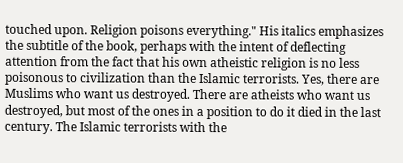touched upon. Religion poisons everything." His italics emphasizes the subtitle of the book, perhaps with the intent of deflecting attention from the fact that his own atheistic religion is no less poisonous to civilization than the Islamic terrorists. Yes, there are Muslims who want us destroyed. There are atheists who want us destroyed, but most of the ones in a position to do it died in the last century. The Islamic terrorists with the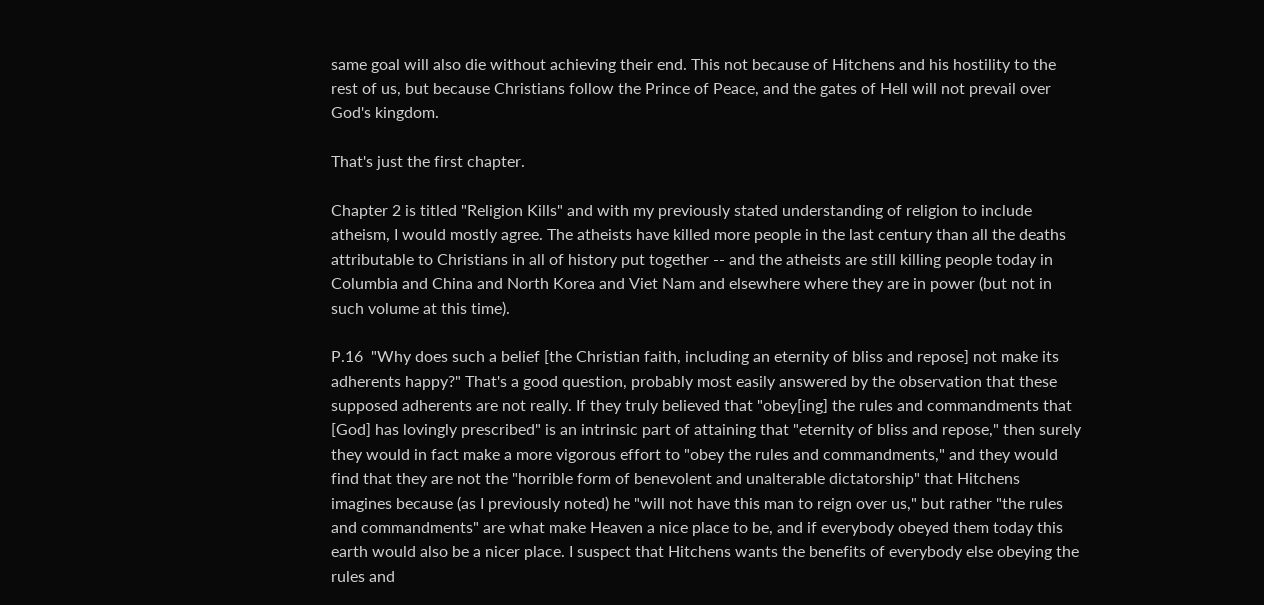same goal will also die without achieving their end. This not because of Hitchens and his hostility to the rest of us, but because Christians follow the Prince of Peace, and the gates of Hell will not prevail over God's kingdom.

That's just the first chapter.

Chapter 2 is titled "Religion Kills" and with my previously stated understanding of religion to include atheism, I would mostly agree. The atheists have killed more people in the last century than all the deaths attributable to Christians in all of history put together -- and the atheists are still killing people today in Columbia and China and North Korea and Viet Nam and elsewhere where they are in power (but not in such volume at this time).

P.16  "Why does such a belief [the Christian faith, including an eternity of bliss and repose] not make its adherents happy?" That's a good question, probably most easily answered by the observation that these supposed adherents are not really. If they truly believed that "obey[ing] the rules and commandments that [God] has lovingly prescribed" is an intrinsic part of attaining that "eternity of bliss and repose," then surely they would in fact make a more vigorous effort to "obey the rules and commandments," and they would find that they are not the "horrible form of benevolent and unalterable dictatorship" that Hitchens imagines because (as I previously noted) he "will not have this man to reign over us," but rather "the rules and commandments" are what make Heaven a nice place to be, and if everybody obeyed them today this earth would also be a nicer place. I suspect that Hitchens wants the benefits of everybody else obeying the rules and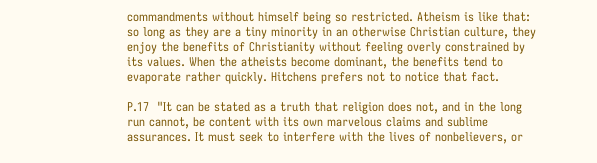commandments without himself being so restricted. Atheism is like that: so long as they are a tiny minority in an otherwise Christian culture, they enjoy the benefits of Christianity without feeling overly constrained by its values. When the atheists become dominant, the benefits tend to evaporate rather quickly. Hitchens prefers not to notice that fact.

P.17  "It can be stated as a truth that religion does not, and in the long run cannot, be content with its own marvelous claims and sublime assurances. It must seek to interfere with the lives of nonbelievers, or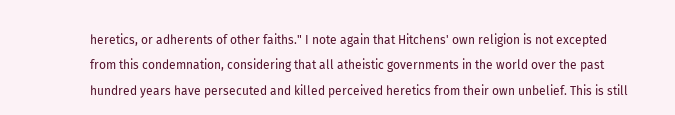heretics, or adherents of other faiths." I note again that Hitchens' own religion is not excepted from this condemnation, considering that all atheistic governments in the world over the past hundred years have persecuted and killed perceived heretics from their own unbelief. This is still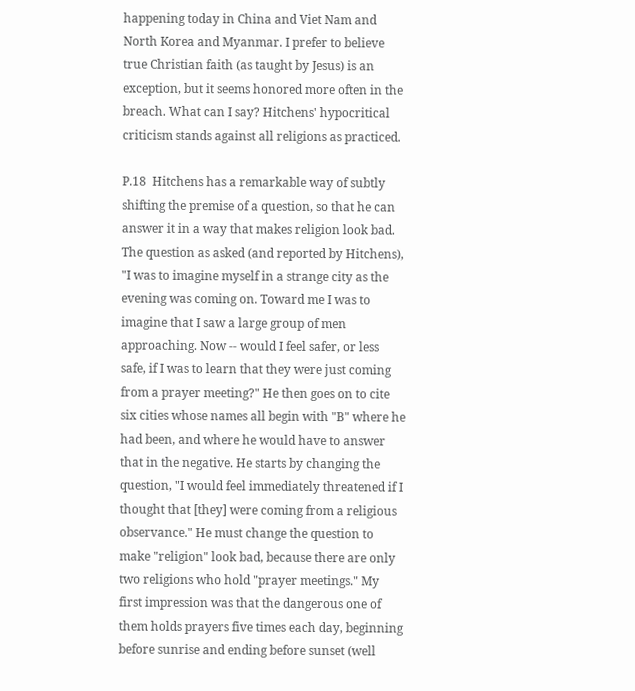happening today in China and Viet Nam and North Korea and Myanmar. I prefer to believe true Christian faith (as taught by Jesus) is an exception, but it seems honored more often in the breach. What can I say? Hitchens' hypocritical criticism stands against all religions as practiced.

P.18  Hitchens has a remarkable way of subtly shifting the premise of a question, so that he can answer it in a way that makes religion look bad. The question as asked (and reported by Hitchens), "I was to imagine myself in a strange city as the evening was coming on. Toward me I was to imagine that I saw a large group of men approaching. Now -- would I feel safer, or less safe, if I was to learn that they were just coming from a prayer meeting?" He then goes on to cite six cities whose names all begin with "B" where he had been, and where he would have to answer that in the negative. He starts by changing the question, "I would feel immediately threatened if I thought that [they] were coming from a religious observance." He must change the question to make "religion" look bad, because there are only two religions who hold "prayer meetings." My first impression was that the dangerous one of them holds prayers five times each day, beginning before sunrise and ending before sunset (well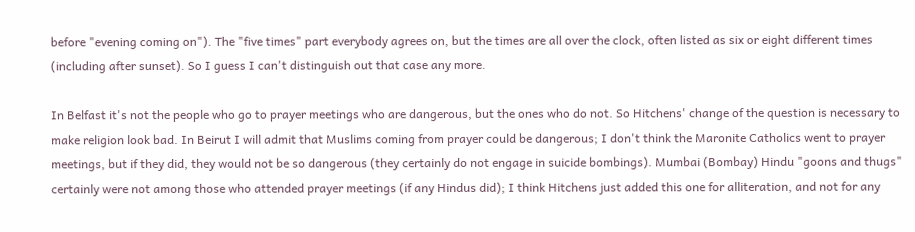before "evening coming on"). The "five times" part everybody agrees on, but the times are all over the clock, often listed as six or eight different times (including after sunset). So I guess I can't distinguish out that case any more.

In Belfast it's not the people who go to prayer meetings who are dangerous, but the ones who do not. So Hitchens' change of the question is necessary to make religion look bad. In Beirut I will admit that Muslims coming from prayer could be dangerous; I don't think the Maronite Catholics went to prayer meetings, but if they did, they would not be so dangerous (they certainly do not engage in suicide bombings). Mumbai (Bombay) Hindu "goons and thugs" certainly were not among those who attended prayer meetings (if any Hindus did); I think Hitchens just added this one for alliteration, and not for any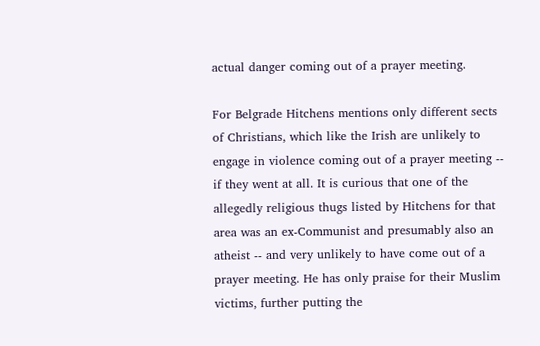actual danger coming out of a prayer meeting.

For Belgrade Hitchens mentions only different sects of Christians, which like the Irish are unlikely to engage in violence coming out of a prayer meeting -- if they went at all. It is curious that one of the allegedly religious thugs listed by Hitchens for that area was an ex-Communist and presumably also an atheist -- and very unlikely to have come out of a prayer meeting. He has only praise for their Muslim victims, further putting the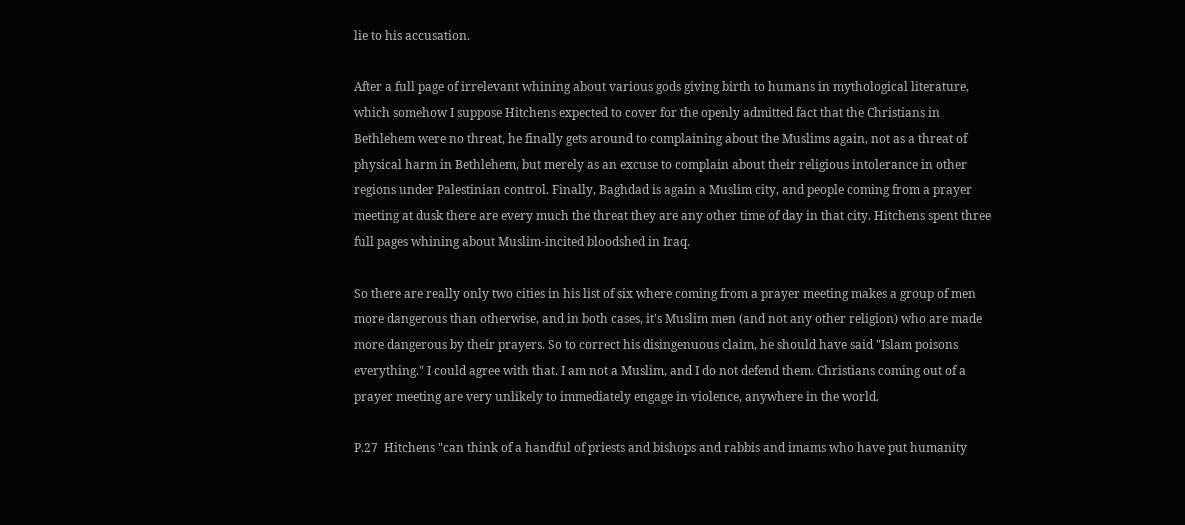lie to his accusation.

After a full page of irrelevant whining about various gods giving birth to humans in mythological literature, which somehow I suppose Hitchens expected to cover for the openly admitted fact that the Christians in Bethlehem were no threat, he finally gets around to complaining about the Muslims again, not as a threat of physical harm in Bethlehem, but merely as an excuse to complain about their religious intolerance in other regions under Palestinian control. Finally, Baghdad is again a Muslim city, and people coming from a prayer meeting at dusk there are every much the threat they are any other time of day in that city. Hitchens spent three full pages whining about Muslim-incited bloodshed in Iraq.

So there are really only two cities in his list of six where coming from a prayer meeting makes a group of men more dangerous than otherwise, and in both cases, it's Muslim men (and not any other religion) who are made more dangerous by their prayers. So to correct his disingenuous claim, he should have said "Islam poisons everything." I could agree with that. I am not a Muslim, and I do not defend them. Christians coming out of a prayer meeting are very unlikely to immediately engage in violence, anywhere in the world.

P.27  Hitchens "can think of a handful of priests and bishops and rabbis and imams who have put humanity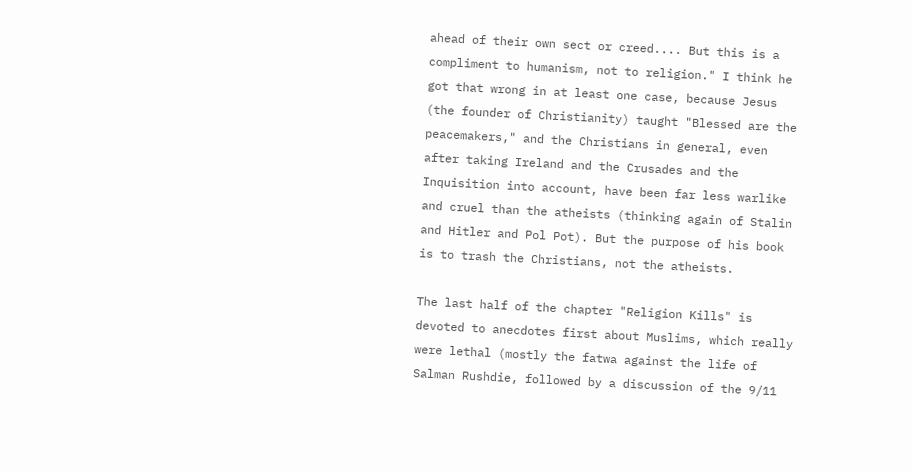ahead of their own sect or creed.... But this is a compliment to humanism, not to religion." I think he got that wrong in at least one case, because Jesus (the founder of Christianity) taught "Blessed are the peacemakers," and the Christians in general, even after taking Ireland and the Crusades and the Inquisition into account, have been far less warlike and cruel than the atheists (thinking again of Stalin and Hitler and Pol Pot). But the purpose of his book is to trash the Christians, not the atheists.

The last half of the chapter "Religion Kills" is devoted to anecdotes first about Muslims, which really were lethal (mostly the fatwa against the life of Salman Rushdie, followed by a discussion of the 9/11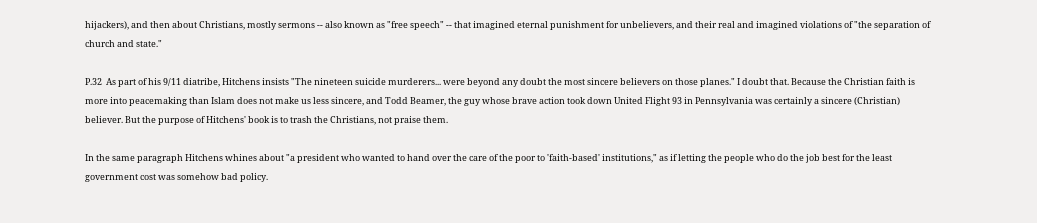hijackers), and then about Christians, mostly sermons -- also known as "free speech" -- that imagined eternal punishment for unbelievers, and their real and imagined violations of "the separation of church and state."

P.32  As part of his 9/11 diatribe, Hitchens insists "The nineteen suicide murderers... were beyond any doubt the most sincere believers on those planes." I doubt that. Because the Christian faith is more into peacemaking than Islam does not make us less sincere, and Todd Beamer, the guy whose brave action took down United Flight 93 in Pennsylvania was certainly a sincere (Christian) believer. But the purpose of Hitchens' book is to trash the Christians, not praise them.

In the same paragraph Hitchens whines about "a president who wanted to hand over the care of the poor to 'faith-based' institutions," as if letting the people who do the job best for the least government cost was somehow bad policy.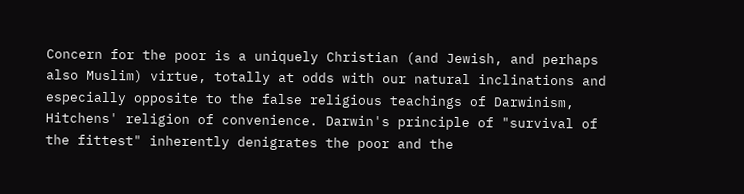Concern for the poor is a uniquely Christian (and Jewish, and perhaps also Muslim) virtue, totally at odds with our natural inclinations and especially opposite to the false religious teachings of Darwinism, Hitchens' religion of convenience. Darwin's principle of "survival of the fittest" inherently denigrates the poor and the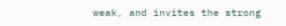weak, and invites the strong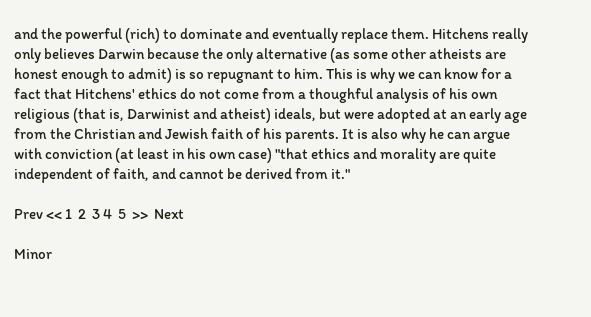and the powerful (rich) to dominate and eventually replace them. Hitchens really only believes Darwin because the only alternative (as some other atheists are honest enough to admit) is so repugnant to him. This is why we can know for a fact that Hitchens' ethics do not come from a thoughful analysis of his own religious (that is, Darwinist and atheist) ideals, but were adopted at an early age from the Christian and Jewish faith of his parents. It is also why he can argue with conviction (at least in his own case) "that ethics and morality are quite independent of faith, and cannot be derived from it."

Prev << 1  2  3 4  5  >>  Next

Minor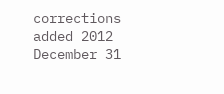corrections added 2012 December 31